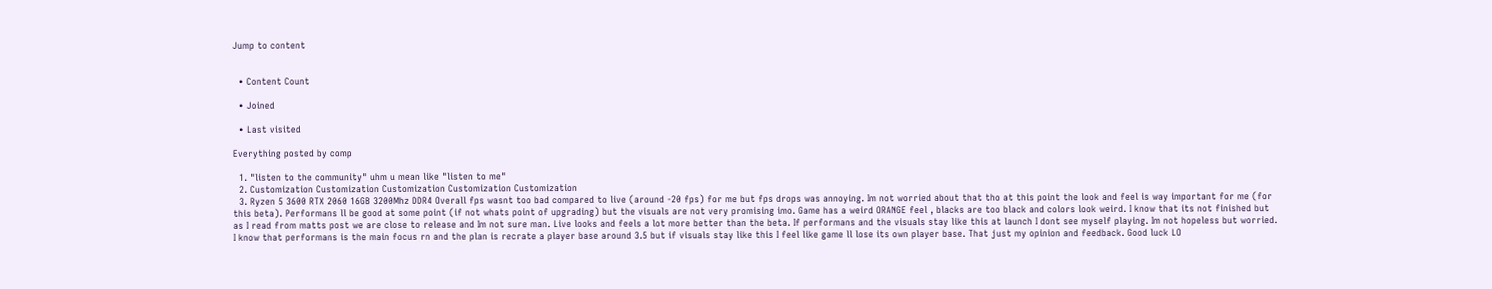Jump to content


  • Content Count

  • Joined

  • Last visited

Everything posted by comp

  1. "listen to the community" uhm u mean like "listen to me"
  2. Customization Customization Customization Customization Customization
  3. Ryzen 5 3600 RTX 2060 16GB 3200Mhz DDR4 Overall fps wasnt too bad compared to live (around -20 fps) for me but fps drops was annoying. Im not worried about that tho at this point the look and feel is way important for me (for this beta). Performans ll be good at some point (if not whats point of upgrading) but the visuals are not very promising imo. Game has a weird ORANGE feel , blacks are too black and colors look weird. I know that its not finished but as I read from matts post we are close to release and Im not sure man. Live looks and feels a lot more better than the beta. If performans and the visuals stay like this at launch I dont see myself playing. Im not hopeless but worried. I know that performans is the main focus rn and the plan is recrate a player base around 3.5 but if visuals stay like this I feel like game ll lose its own player base. That just my opinion and feedback. Good luck LO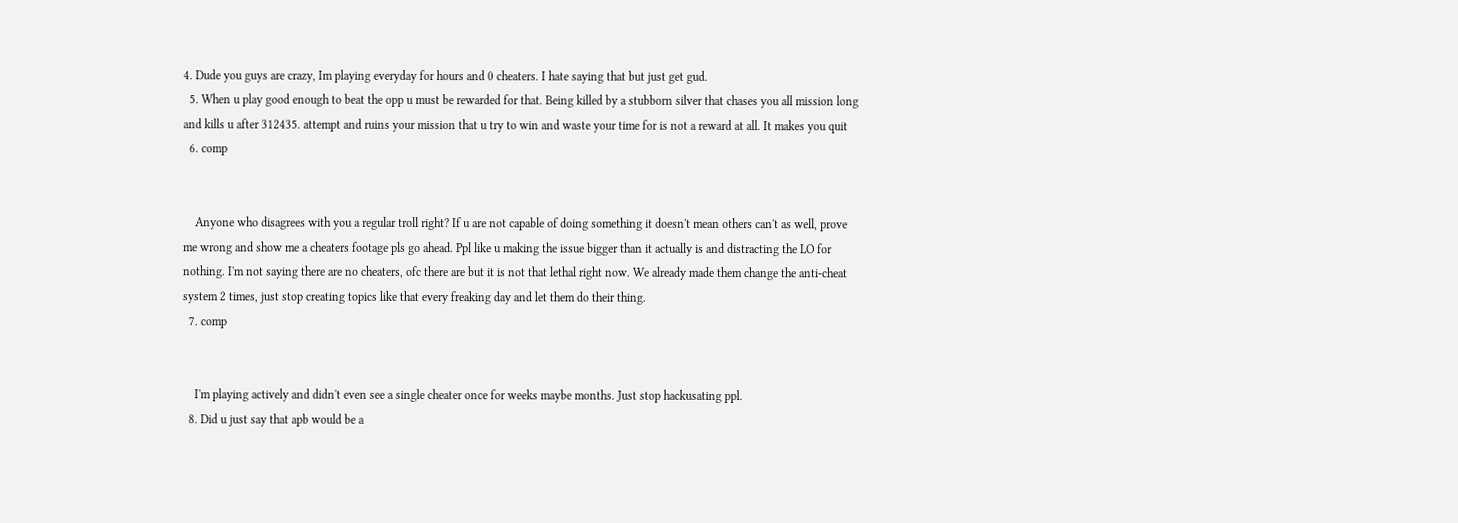4. Dude you guys are crazy, Im playing everyday for hours and 0 cheaters. I hate saying that but just get gud.
  5. When u play good enough to beat the opp u must be rewarded for that. Being killed by a stubborn silver that chases you all mission long and kills u after 312435. attempt and ruins your mission that u try to win and waste your time for is not a reward at all. It makes you quit
  6. comp


    Anyone who disagrees with you a regular troll right? If u are not capable of doing something it doesn't mean others can't as well, prove me wrong and show me a cheaters footage pls go ahead. Ppl like u making the issue bigger than it actually is and distracting the LO for nothing. I'm not saying there are no cheaters, ofc there are but it is not that lethal right now. We already made them change the anti-cheat system 2 times, just stop creating topics like that every freaking day and let them do their thing.
  7. comp


    I'm playing actively and didn't even see a single cheater once for weeks maybe months. Just stop hackusating ppl.
  8. Did u just say that apb would be a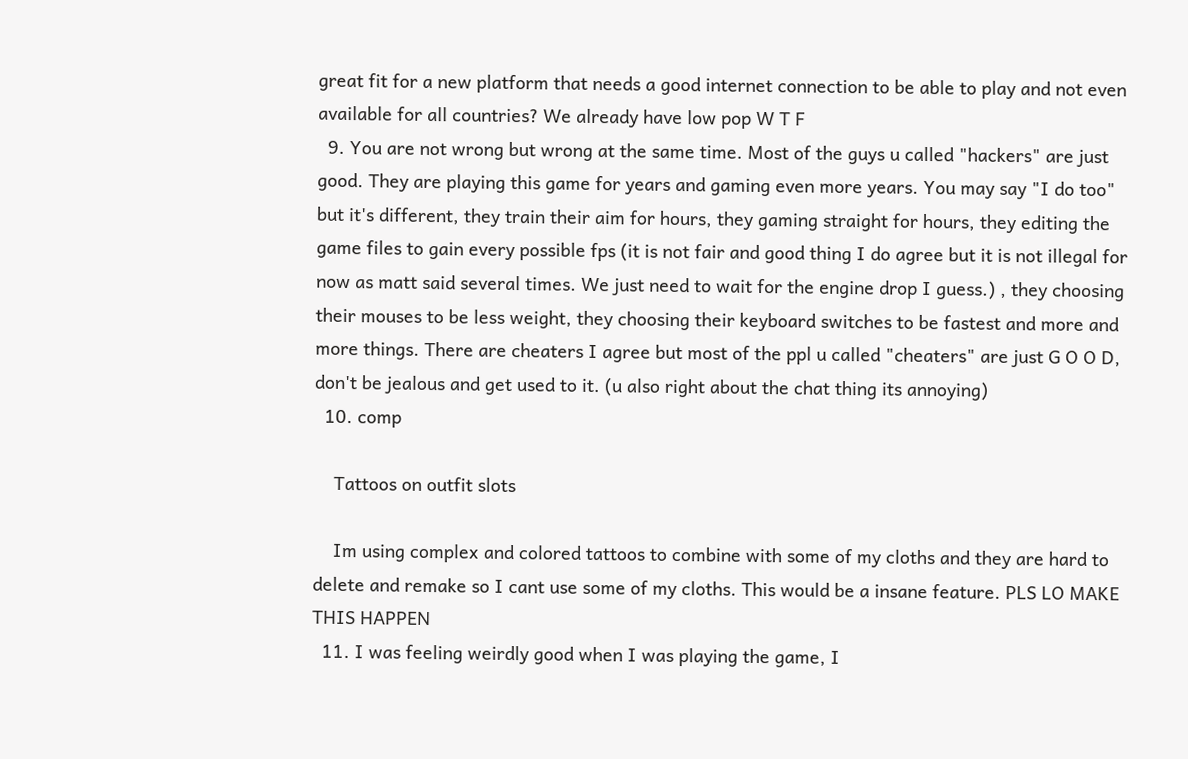great fit for a new platform that needs a good internet connection to be able to play and not even available for all countries? We already have low pop W T F
  9. You are not wrong but wrong at the same time. Most of the guys u called "hackers" are just good. They are playing this game for years and gaming even more years. You may say "I do too" but it's different, they train their aim for hours, they gaming straight for hours, they editing the game files to gain every possible fps (it is not fair and good thing I do agree but it is not illegal for now as matt said several times. We just need to wait for the engine drop I guess.) , they choosing their mouses to be less weight, they choosing their keyboard switches to be fastest and more and more things. There are cheaters I agree but most of the ppl u called "cheaters" are just G O O D, don't be jealous and get used to it. (u also right about the chat thing its annoying)
  10. comp

    Tattoos on outfit slots

    Im using complex and colored tattoos to combine with some of my cloths and they are hard to delete and remake so I cant use some of my cloths. This would be a insane feature. PLS LO MAKE THIS HAPPEN
  11. I was feeling weirdly good when I was playing the game, I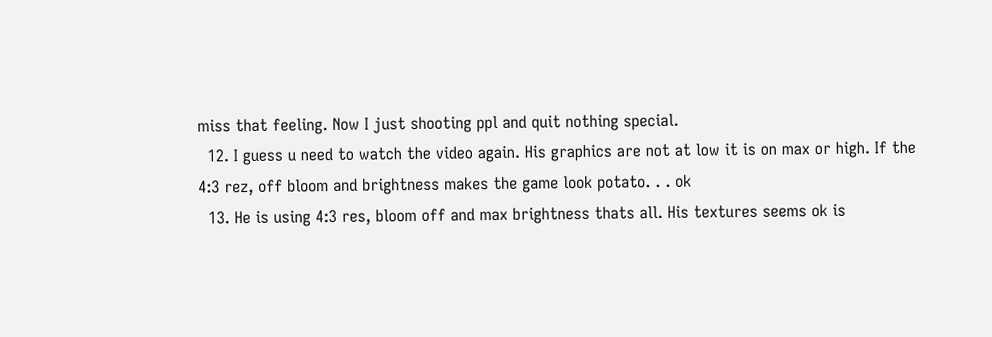miss that feeling. Now I just shooting ppl and quit nothing special.
  12. I guess u need to watch the video again. His graphics are not at low it is on max or high. If the 4:3 rez, off bloom and brightness makes the game look potato. . . ok
  13. He is using 4:3 res, bloom off and max brightness thats all. His textures seems ok is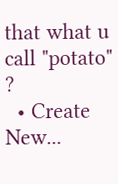that what u call "potato" ?
  • Create New...